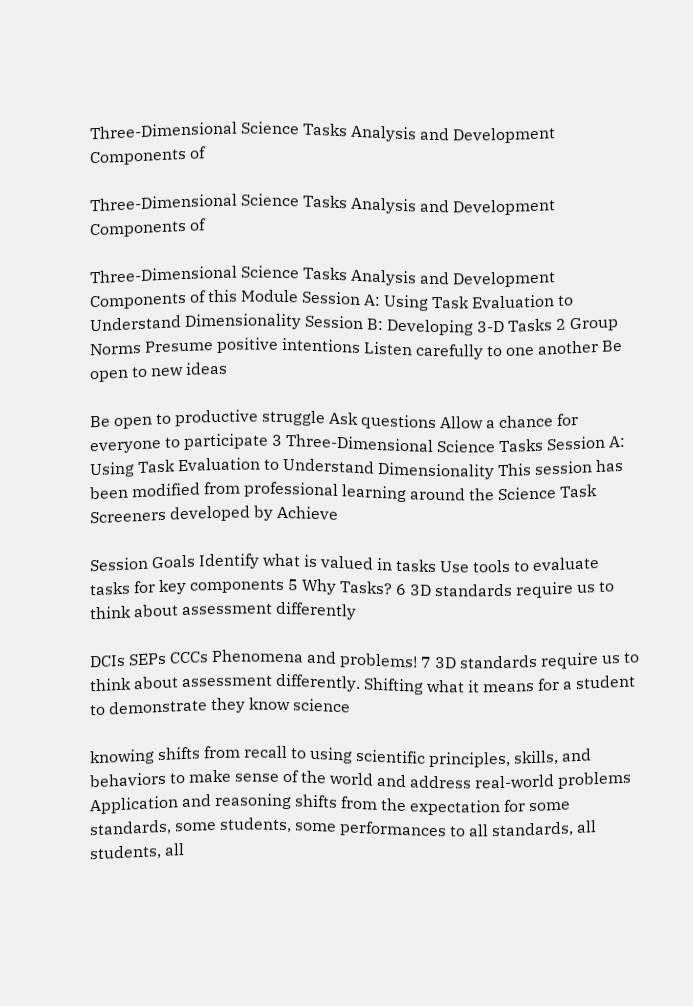Three-Dimensional Science Tasks Analysis and Development Components of

Three-Dimensional Science Tasks Analysis and Development Components of

Three-Dimensional Science Tasks Analysis and Development Components of this Module Session A: Using Task Evaluation to Understand Dimensionality Session B: Developing 3-D Tasks 2 Group Norms Presume positive intentions Listen carefully to one another Be open to new ideas

Be open to productive struggle Ask questions Allow a chance for everyone to participate 3 Three-Dimensional Science Tasks Session A: Using Task Evaluation to Understand Dimensionality This session has been modified from professional learning around the Science Task Screeners developed by Achieve

Session Goals Identify what is valued in tasks Use tools to evaluate tasks for key components 5 Why Tasks? 6 3D standards require us to think about assessment differently

DCIs SEPs CCCs Phenomena and problems! 7 3D standards require us to think about assessment differently. Shifting what it means for a student to demonstrate they know science

knowing shifts from recall to using scientific principles, skills, and behaviors to make sense of the world and address real-world problems Application and reasoning shifts from the expectation for some standards, some students, some performances to all standards, all students, all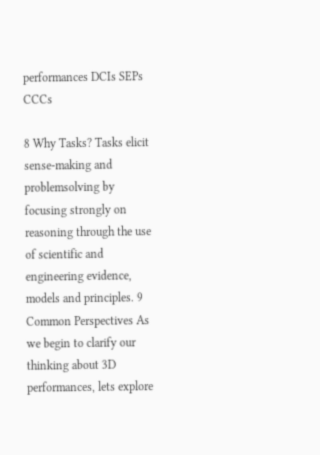performances DCIs SEPs CCCs

8 Why Tasks? Tasks elicit sense-making and problemsolving by focusing strongly on reasoning through the use of scientific and engineering evidence, models and principles. 9 Common Perspectives As we begin to clarify our thinking about 3D performances, lets explore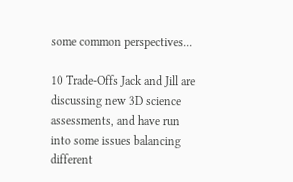some common perspectives...

10 Trade-Offs Jack and Jill are discussing new 3D science assessments, and have run into some issues balancing different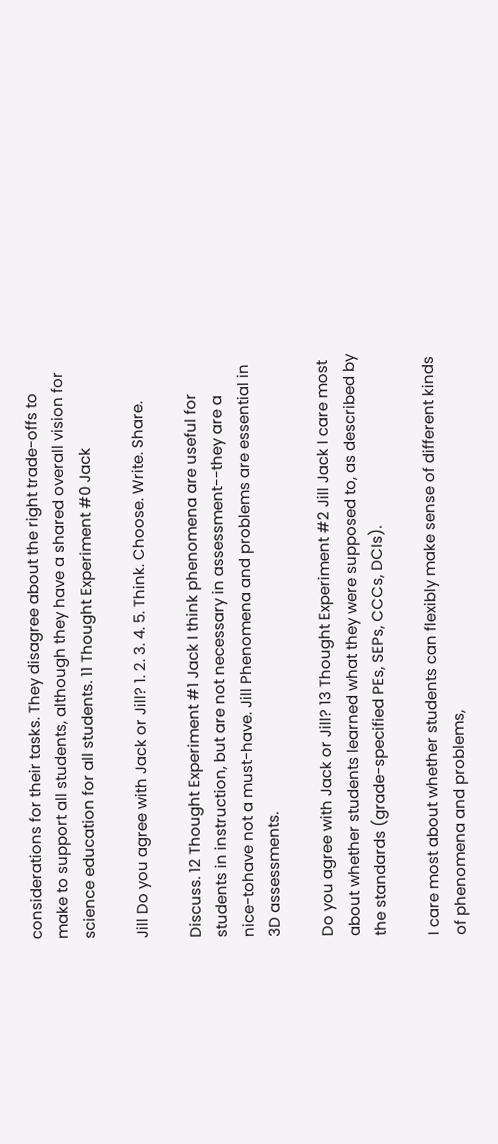considerations for their tasks. They disagree about the right trade-offs to make to support all students, although they have a shared overall vision for science education for all students. 11 Thought Experiment #0 Jack

Jill Do you agree with Jack or Jill? 1. 2. 3. 4. 5. Think. Choose. Write. Share.

Discuss. 12 Thought Experiment #1 Jack I think phenomena are useful for students in instruction, but are not necessary in assessment--they are a nice-tohave not a must-have. Jill Phenomena and problems are essential in 3D assessments.

Do you agree with Jack or Jill? 13 Thought Experiment #2 Jill Jack I care most about whether students learned what they were supposed to, as described by the standards (grade-specified PEs, SEPs, CCCs, DCIs).

I care most about whether students can flexibly make sense of different kinds of phenomena and problems,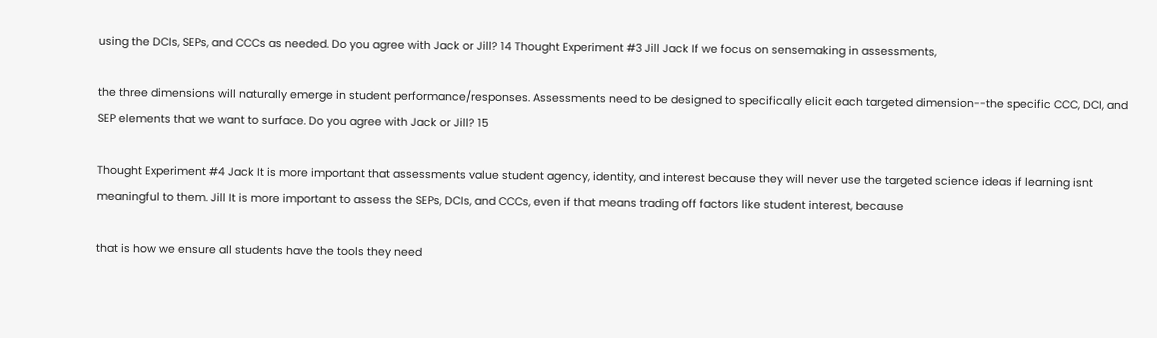using the DCIs, SEPs, and CCCs as needed. Do you agree with Jack or Jill? 14 Thought Experiment #3 Jill Jack If we focus on sensemaking in assessments,

the three dimensions will naturally emerge in student performance/responses. Assessments need to be designed to specifically elicit each targeted dimension--the specific CCC, DCI, and SEP elements that we want to surface. Do you agree with Jack or Jill? 15

Thought Experiment #4 Jack It is more important that assessments value student agency, identity, and interest because they will never use the targeted science ideas if learning isnt meaningful to them. Jill It is more important to assess the SEPs, DCIs, and CCCs, even if that means trading off factors like student interest, because

that is how we ensure all students have the tools they need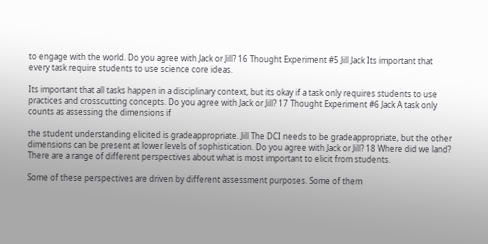to engage with the world. Do you agree with Jack or Jill? 16 Thought Experiment #5 Jill Jack Its important that every task require students to use science core ideas.

Its important that all tasks happen in a disciplinary context, but its okay if a task only requires students to use practices and crosscutting concepts. Do you agree with Jack or Jill? 17 Thought Experiment #6 Jack A task only counts as assessing the dimensions if

the student understanding elicited is gradeappropriate. Jill The DCI needs to be gradeappropriate, but the other dimensions can be present at lower levels of sophistication. Do you agree with Jack or Jill? 18 Where did we land? There are a range of different perspectives about what is most important to elicit from students.

Some of these perspectives are driven by different assessment purposes. Some of them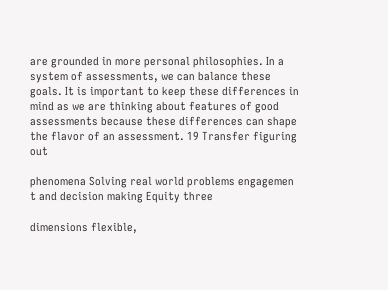are grounded in more personal philosophies. In a system of assessments, we can balance these goals. It is important to keep these differences in mind as we are thinking about features of good assessments because these differences can shape the flavor of an assessment. 19 Transfer figuring out

phenomena Solving real world problems engagemen t and decision making Equity three

dimensions flexible,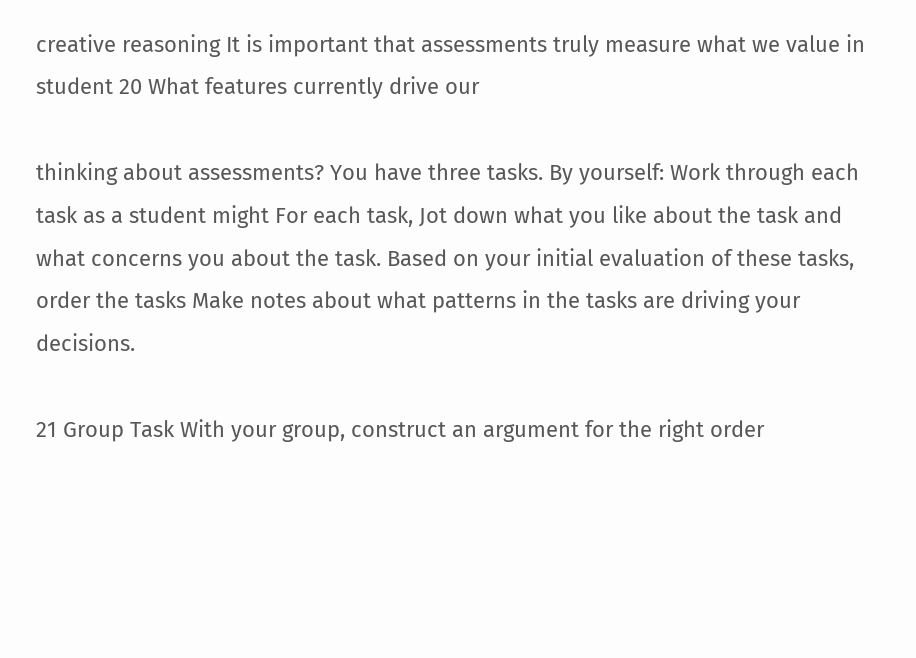creative reasoning It is important that assessments truly measure what we value in student 20 What features currently drive our

thinking about assessments? You have three tasks. By yourself: Work through each task as a student might For each task, Jot down what you like about the task and what concerns you about the task. Based on your initial evaluation of these tasks, order the tasks Make notes about what patterns in the tasks are driving your decisions.

21 Group Task With your group, construct an argument for the right order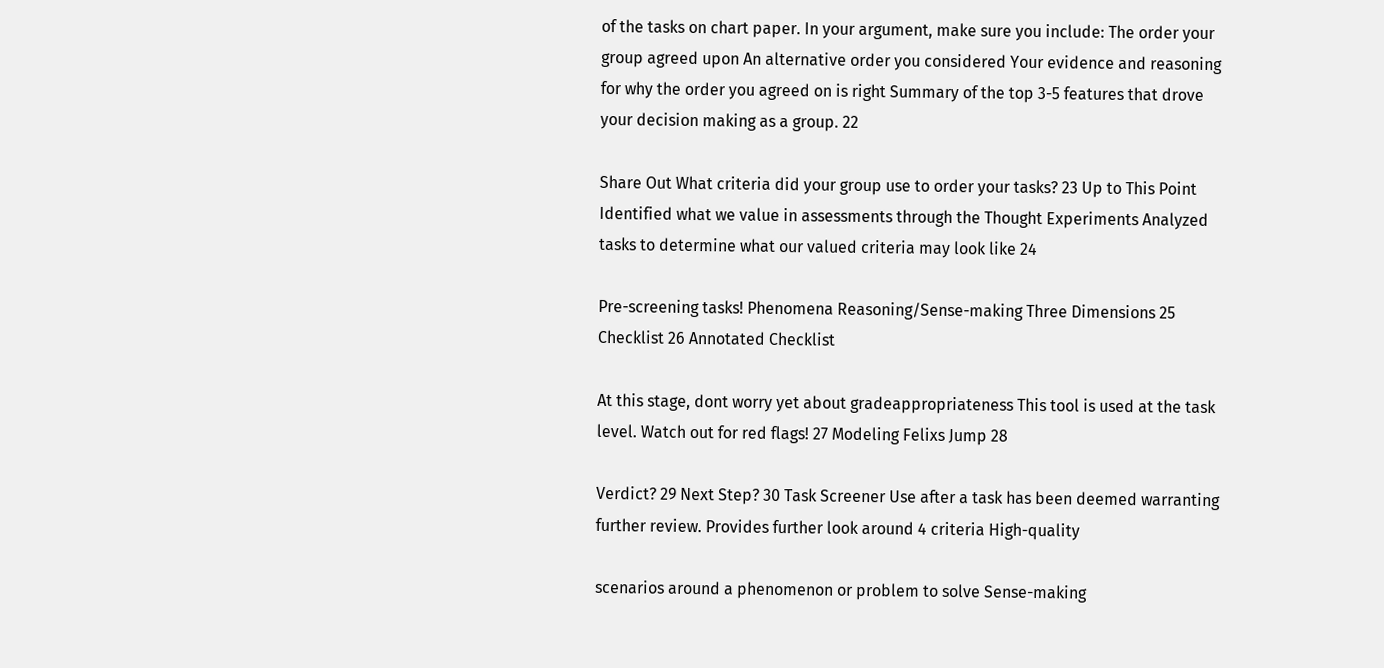of the tasks on chart paper. In your argument, make sure you include: The order your group agreed upon An alternative order you considered Your evidence and reasoning for why the order you agreed on is right Summary of the top 3-5 features that drove your decision making as a group. 22

Share Out What criteria did your group use to order your tasks? 23 Up to This Point Identified what we value in assessments through the Thought Experiments Analyzed tasks to determine what our valued criteria may look like 24

Pre-screening tasks! Phenomena Reasoning/Sense-making Three Dimensions 25 Checklist 26 Annotated Checklist

At this stage, dont worry yet about gradeappropriateness This tool is used at the task level. Watch out for red flags! 27 Modeling Felixs Jump 28

Verdict? 29 Next Step? 30 Task Screener Use after a task has been deemed warranting further review. Provides further look around 4 criteria High-quality

scenarios around a phenomenon or problem to solve Sense-making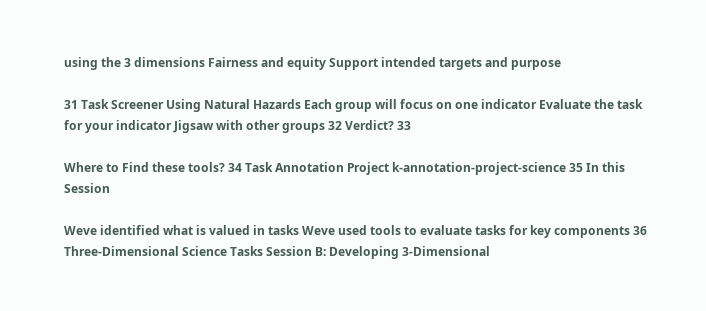using the 3 dimensions Fairness and equity Support intended targets and purpose

31 Task Screener Using Natural Hazards Each group will focus on one indicator Evaluate the task for your indicator Jigsaw with other groups 32 Verdict? 33

Where to Find these tools? 34 Task Annotation Project k-annotation-project-science 35 In this Session

Weve identified what is valued in tasks Weve used tools to evaluate tasks for key components 36 Three-Dimensional Science Tasks Session B: Developing 3-Dimensional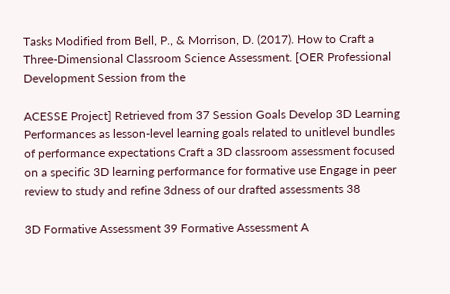Tasks Modified from Bell, P., & Morrison, D. (2017). How to Craft a Three-Dimensional Classroom Science Assessment. [OER Professional Development Session from the

ACESSE Project] Retrieved from 37 Session Goals Develop 3D Learning Performances as lesson-level learning goals related to unitlevel bundles of performance expectations Craft a 3D classroom assessment focused on a specific 3D learning performance for formative use Engage in peer review to study and refine 3dness of our drafted assessments 38

3D Formative Assessment 39 Formative Assessment A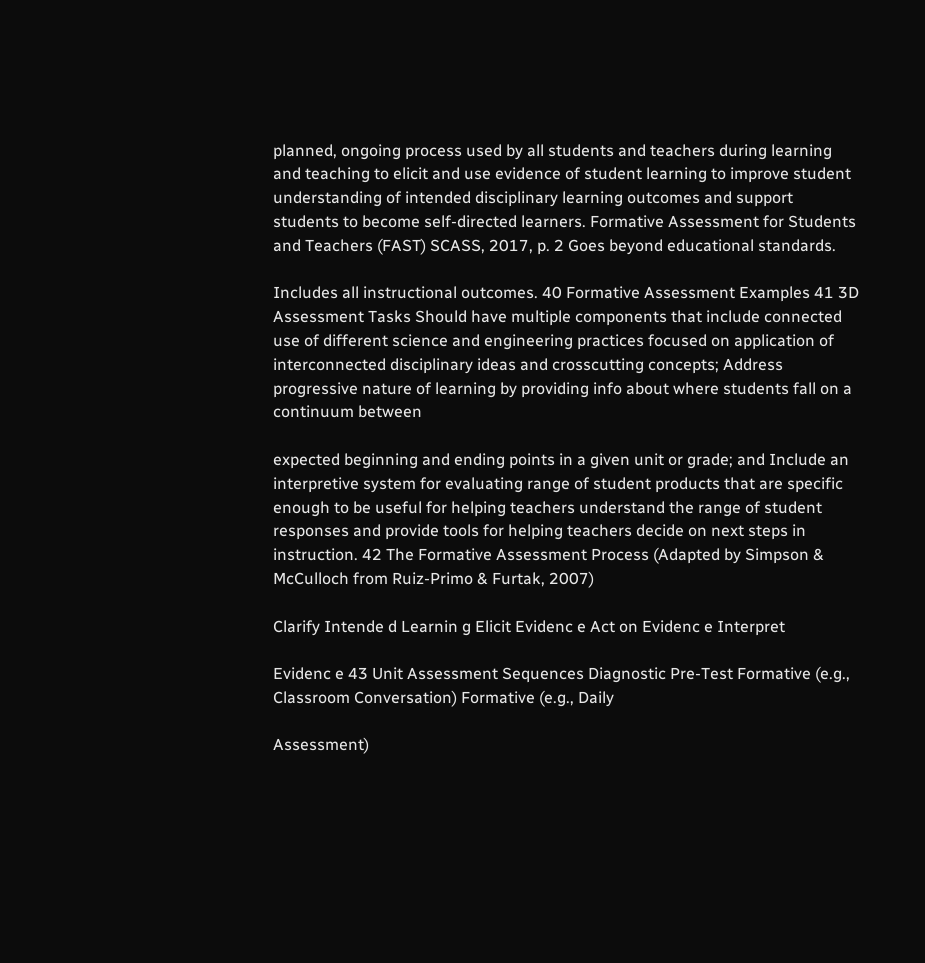planned, ongoing process used by all students and teachers during learning and teaching to elicit and use evidence of student learning to improve student understanding of intended disciplinary learning outcomes and support students to become self-directed learners. Formative Assessment for Students and Teachers (FAST) SCASS, 2017, p. 2 Goes beyond educational standards.

Includes all instructional outcomes. 40 Formative Assessment Examples 41 3D Assessment Tasks Should have multiple components that include connected use of different science and engineering practices focused on application of interconnected disciplinary ideas and crosscutting concepts; Address progressive nature of learning by providing info about where students fall on a continuum between

expected beginning and ending points in a given unit or grade; and Include an interpretive system for evaluating range of student products that are specific enough to be useful for helping teachers understand the range of student responses and provide tools for helping teachers decide on next steps in instruction. 42 The Formative Assessment Process (Adapted by Simpson & McCulloch from Ruiz-Primo & Furtak, 2007)

Clarify Intende d Learnin g Elicit Evidenc e Act on Evidenc e Interpret

Evidenc e 43 Unit Assessment Sequences Diagnostic Pre-Test Formative (e.g., Classroom Conversation) Formative (e.g., Daily

Assessment)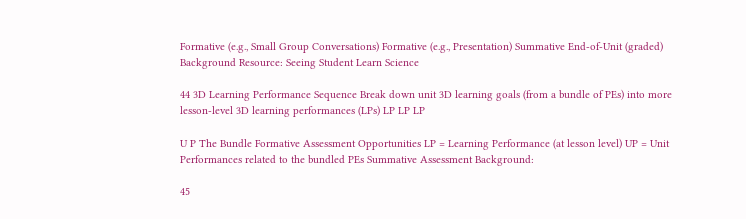Formative (e.g., Small Group Conversations) Formative (e.g., Presentation) Summative End-of-Unit (graded) Background Resource: Seeing Student Learn Science

44 3D Learning Performance Sequence Break down unit 3D learning goals (from a bundle of PEs) into more lesson-level 3D learning performances (LPs) LP LP LP

U P The Bundle Formative Assessment Opportunities LP = Learning Performance (at lesson level) UP = Unit Performances related to the bundled PEs Summative Assessment Background:

45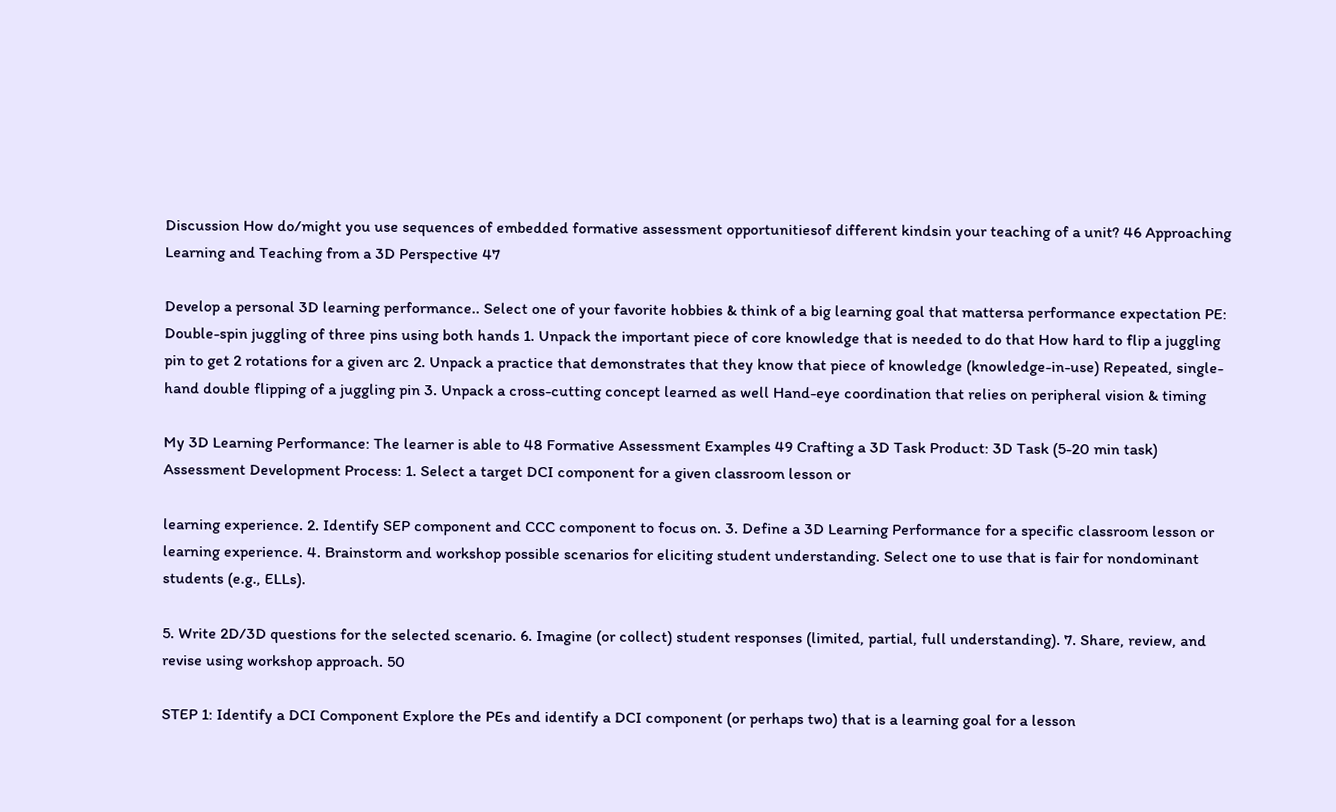Discussion How do/might you use sequences of embedded formative assessment opportunitiesof different kindsin your teaching of a unit? 46 Approaching Learning and Teaching from a 3D Perspective 47

Develop a personal 3D learning performance.. Select one of your favorite hobbies & think of a big learning goal that mattersa performance expectation PE: Double-spin juggling of three pins using both hands 1. Unpack the important piece of core knowledge that is needed to do that How hard to flip a juggling pin to get 2 rotations for a given arc 2. Unpack a practice that demonstrates that they know that piece of knowledge (knowledge-in-use) Repeated, single-hand double flipping of a juggling pin 3. Unpack a cross-cutting concept learned as well Hand-eye coordination that relies on peripheral vision & timing

My 3D Learning Performance: The learner is able to 48 Formative Assessment Examples 49 Crafting a 3D Task Product: 3D Task (5-20 min task) Assessment Development Process: 1. Select a target DCI component for a given classroom lesson or

learning experience. 2. Identify SEP component and CCC component to focus on. 3. Define a 3D Learning Performance for a specific classroom lesson or learning experience. 4. Brainstorm and workshop possible scenarios for eliciting student understanding. Select one to use that is fair for nondominant students (e.g., ELLs).

5. Write 2D/3D questions for the selected scenario. 6. Imagine (or collect) student responses (limited, partial, full understanding). 7. Share, review, and revise using workshop approach. 50

STEP 1: Identify a DCI Component Explore the PEs and identify a DCI component (or perhaps two) that is a learning goal for a lesson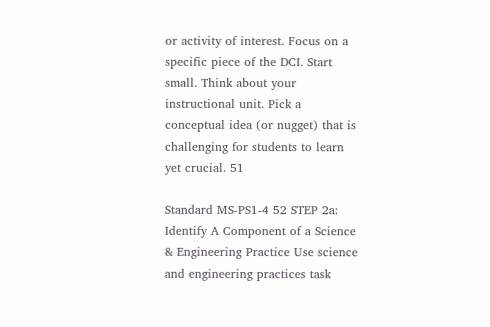or activity of interest. Focus on a specific piece of the DCI. Start small. Think about your instructional unit. Pick a conceptual idea (or nugget) that is challenging for students to learn yet crucial. 51

Standard MS-PS1-4 52 STEP 2a: Identify A Component of a Science & Engineering Practice Use science and engineering practices task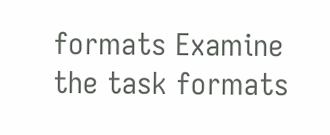formats Examine the task formats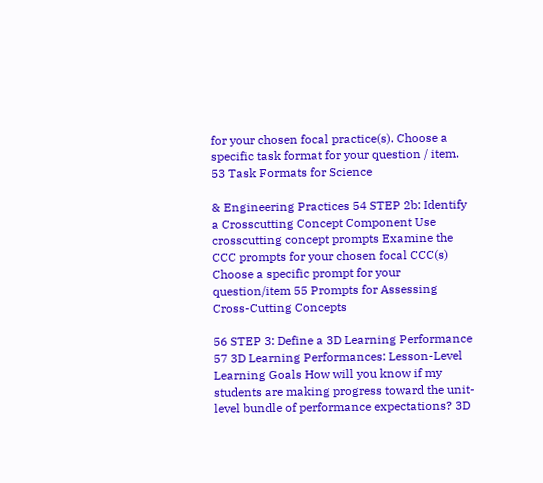for your chosen focal practice(s). Choose a specific task format for your question / item. 53 Task Formats for Science

& Engineering Practices 54 STEP 2b: Identify a Crosscutting Concept Component Use crosscutting concept prompts Examine the CCC prompts for your chosen focal CCC(s) Choose a specific prompt for your question/item 55 Prompts for Assessing Cross-Cutting Concepts

56 STEP 3: Define a 3D Learning Performance 57 3D Learning Performances: Lesson-Level Learning Goals How will you know if my students are making progress toward the unit-level bundle of performance expectations? 3D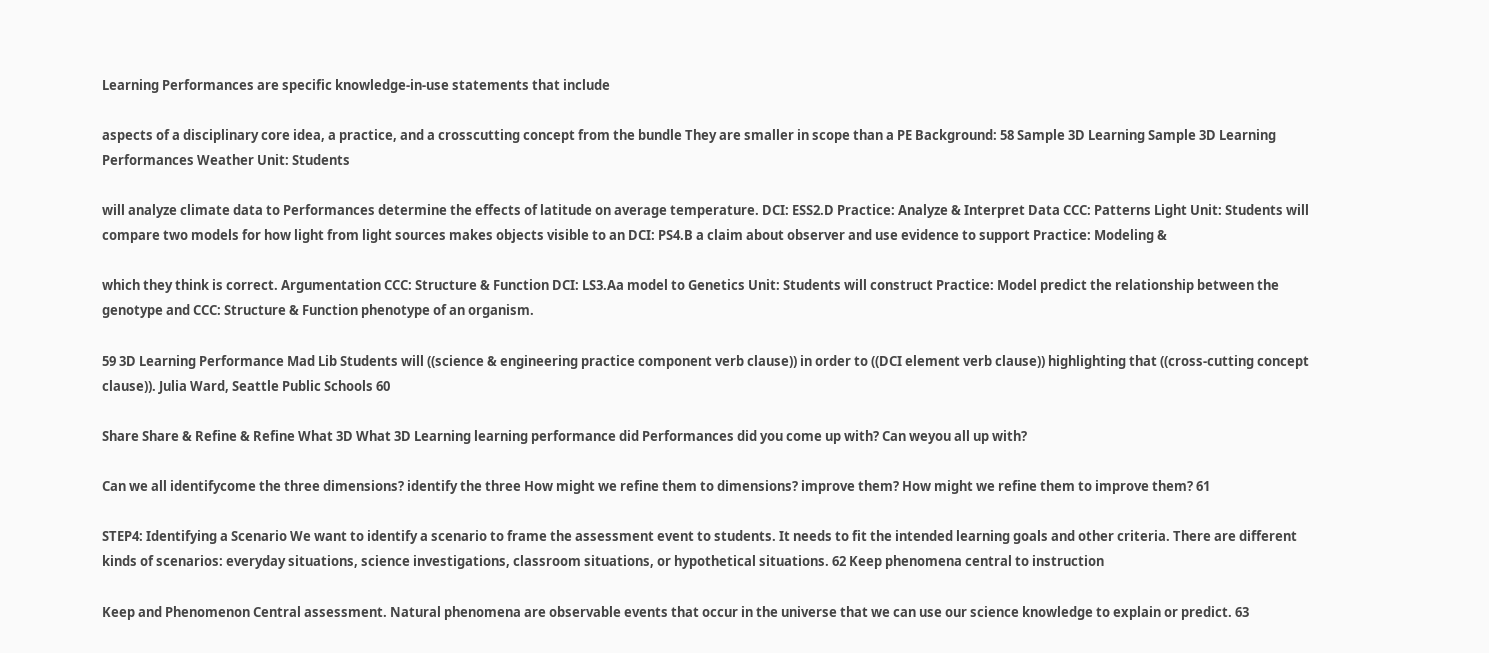Learning Performances are specific knowledge-in-use statements that include

aspects of a disciplinary core idea, a practice, and a crosscutting concept from the bundle They are smaller in scope than a PE Background: 58 Sample 3D Learning Sample 3D Learning Performances Weather Unit: Students

will analyze climate data to Performances determine the effects of latitude on average temperature. DCI: ESS2.D Practice: Analyze & Interpret Data CCC: Patterns Light Unit: Students will compare two models for how light from light sources makes objects visible to an DCI: PS4.B a claim about observer and use evidence to support Practice: Modeling &

which they think is correct. Argumentation CCC: Structure & Function DCI: LS3.Aa model to Genetics Unit: Students will construct Practice: Model predict the relationship between the genotype and CCC: Structure & Function phenotype of an organism.

59 3D Learning Performance Mad Lib Students will ((science & engineering practice component verb clause)) in order to ((DCI element verb clause)) highlighting that ((cross-cutting concept clause)). Julia Ward, Seattle Public Schools 60

Share Share & Refine & Refine What 3D What 3D Learning learning performance did Performances did you come up with? Can weyou all up with?

Can we all identifycome the three dimensions? identify the three How might we refine them to dimensions? improve them? How might we refine them to improve them? 61

STEP4: Identifying a Scenario We want to identify a scenario to frame the assessment event to students. It needs to fit the intended learning goals and other criteria. There are different kinds of scenarios: everyday situations, science investigations, classroom situations, or hypothetical situations. 62 Keep phenomena central to instruction

Keep and Phenomenon Central assessment. Natural phenomena are observable events that occur in the universe that we can use our science knowledge to explain or predict. 63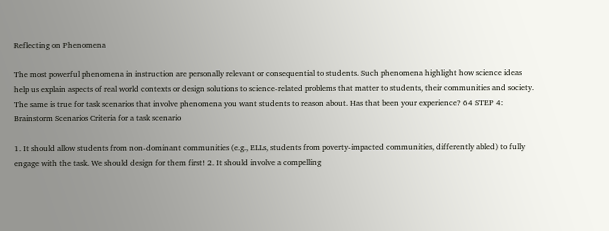Reflecting on Phenomena

The most powerful phenomena in instruction are personally relevant or consequential to students. Such phenomena highlight how science ideas help us explain aspects of real world contexts or design solutions to science-related problems that matter to students, their communities and society. The same is true for task scenarios that involve phenomena you want students to reason about. Has that been your experience? 64 STEP 4: Brainstorm Scenarios Criteria for a task scenario

1. It should allow students from non-dominant communities (e.g., ELLs, students from poverty-impacted communities, differently abled) to fully engage with the task. We should design for them first! 2. It should involve a compelling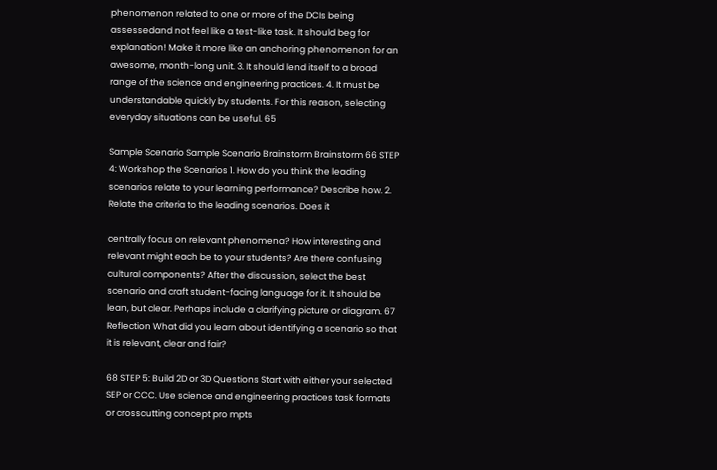phenomenon related to one or more of the DCIs being assessedand not feel like a test-like task. It should beg for explanation! Make it more like an anchoring phenomenon for an awesome, month-long unit. 3. It should lend itself to a broad range of the science and engineering practices. 4. It must be understandable quickly by students. For this reason, selecting everyday situations can be useful. 65

Sample Scenario Sample Scenario Brainstorm Brainstorm 66 STEP 4: Workshop the Scenarios 1. How do you think the leading scenarios relate to your learning performance? Describe how. 2. Relate the criteria to the leading scenarios. Does it

centrally focus on relevant phenomena? How interesting and relevant might each be to your students? Are there confusing cultural components? After the discussion, select the best scenario and craft student-facing language for it. It should be lean, but clear. Perhaps include a clarifying picture or diagram. 67 Reflection What did you learn about identifying a scenario so that it is relevant, clear and fair?

68 STEP 5: Build 2D or 3D Questions Start with either your selected SEP or CCC. Use science and engineering practices task formats or crosscutting concept pro mpts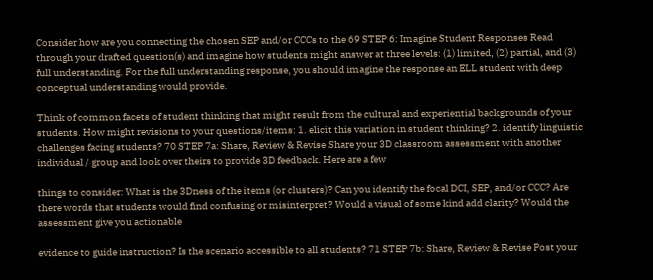Consider how are you connecting the chosen SEP and/or CCCs to the 69 STEP 6: Imagine Student Responses Read through your drafted question(s) and imagine how students might answer at three levels: (1) limited, (2) partial, and (3) full understanding. For the full understanding response, you should imagine the response an ELL student with deep conceptual understanding would provide.

Think of common facets of student thinking that might result from the cultural and experiential backgrounds of your students. How might revisions to your questions/items: 1. elicit this variation in student thinking? 2. identify linguistic challenges facing students? 70 STEP 7a: Share, Review & Revise Share your 3D classroom assessment with another individual / group and look over theirs to provide 3D feedback. Here are a few

things to consider: What is the 3Dness of the items (or clusters)? Can you identify the focal DCI, SEP, and/or CCC? Are there words that students would find confusing or misinterpret? Would a visual of some kind add clarity? Would the assessment give you actionable

evidence to guide instruction? Is the scenario accessible to all students? 71 STEP 7b: Share, Review & Revise Post your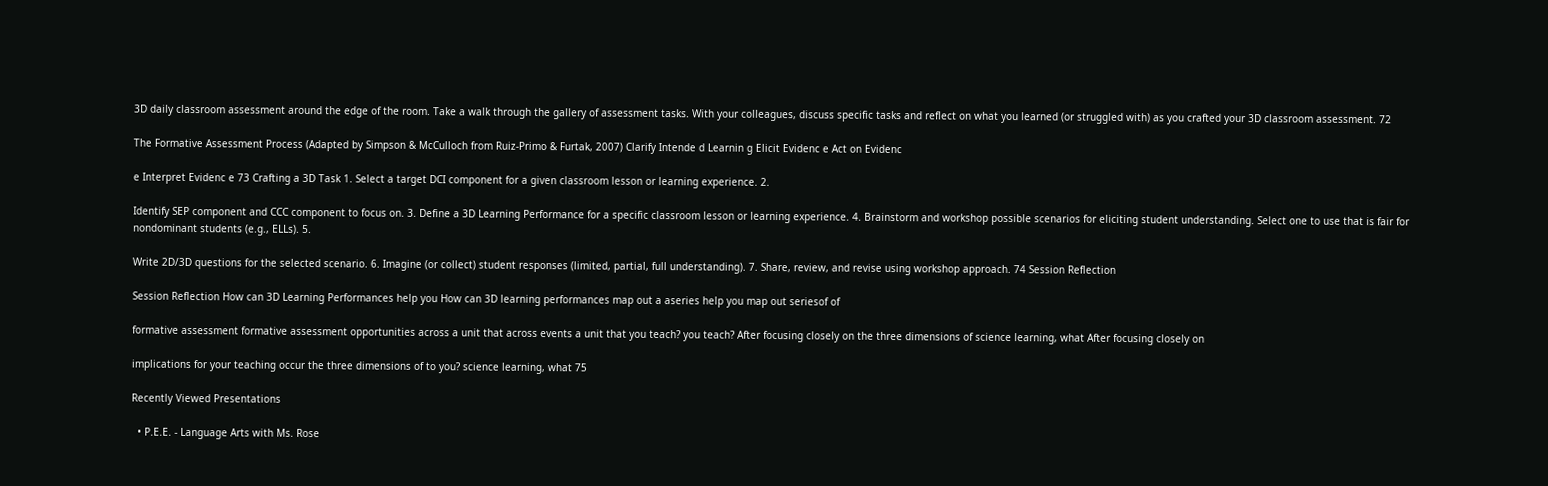3D daily classroom assessment around the edge of the room. Take a walk through the gallery of assessment tasks. With your colleagues, discuss specific tasks and reflect on what you learned (or struggled with) as you crafted your 3D classroom assessment. 72

The Formative Assessment Process (Adapted by Simpson & McCulloch from Ruiz-Primo & Furtak, 2007) Clarify Intende d Learnin g Elicit Evidenc e Act on Evidenc

e Interpret Evidenc e 73 Crafting a 3D Task 1. Select a target DCI component for a given classroom lesson or learning experience. 2.

Identify SEP component and CCC component to focus on. 3. Define a 3D Learning Performance for a specific classroom lesson or learning experience. 4. Brainstorm and workshop possible scenarios for eliciting student understanding. Select one to use that is fair for nondominant students (e.g., ELLs). 5.

Write 2D/3D questions for the selected scenario. 6. Imagine (or collect) student responses (limited, partial, full understanding). 7. Share, review, and revise using workshop approach. 74 Session Reflection

Session Reflection How can 3D Learning Performances help you How can 3D learning performances map out a aseries help you map out seriesof of

formative assessment formative assessment opportunities across a unit that across events a unit that you teach? you teach? After focusing closely on the three dimensions of science learning, what After focusing closely on

implications for your teaching occur the three dimensions of to you? science learning, what 75

Recently Viewed Presentations

  • P.E.E. - Language Arts with Ms. Rose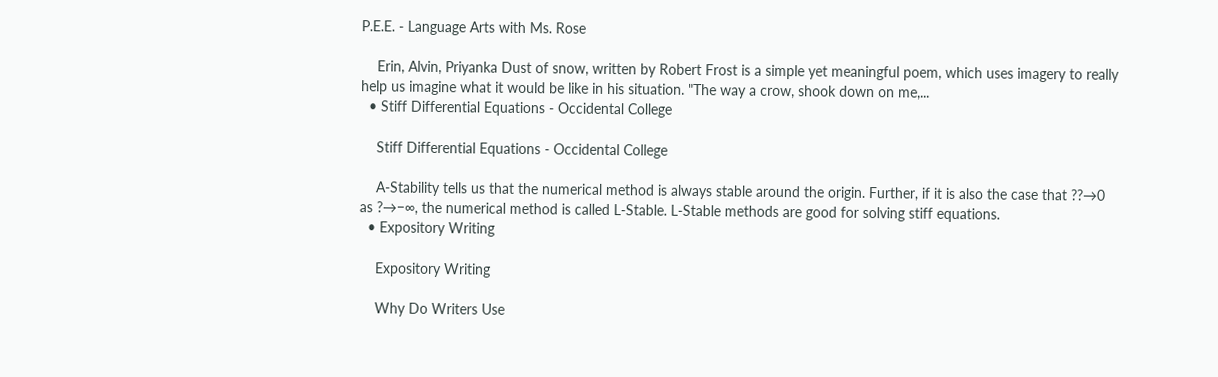P.E.E. - Language Arts with Ms. Rose

    Erin, Alvin, Priyanka Dust of snow, written by Robert Frost is a simple yet meaningful poem, which uses imagery to really help us imagine what it would be like in his situation. "The way a crow, shook down on me,...
  • Stiff Differential Equations - Occidental College

    Stiff Differential Equations - Occidental College

    A-Stability tells us that the numerical method is always stable around the origin. Further, if it is also the case that ??→0 as ?→−∞, the numerical method is called L-Stable. L-Stable methods are good for solving stiff equations.
  • Expository Writing

    Expository Writing

    Why Do Writers Use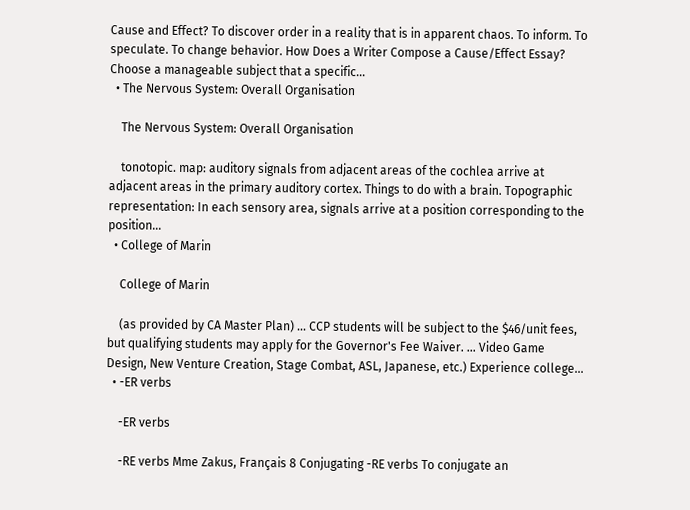Cause and Effect? To discover order in a reality that is in apparent chaos. To inform. To speculate. To change behavior. How Does a Writer Compose a Cause/Effect Essay? Choose a manageable subject that a specific...
  • The Nervous System: Overall Organisation

    The Nervous System: Overall Organisation

    tonotopic. map: auditory signals from adjacent areas of the cochlea arrive at adjacent areas in the primary auditory cortex. Things to do with a brain. Topographic representation: In each sensory area, signals arrive at a position corresponding to the position...
  • College of Marin

    College of Marin

    (as provided by CA Master Plan) ... CCP students will be subject to the $46/unit fees, but qualifying students may apply for the Governor's Fee Waiver. ... Video Game Design, New Venture Creation, Stage Combat, ASL, Japanese, etc.) Experience college...
  • -ER verbs

    -ER verbs

    -RE verbs Mme Zakus, Français 8 Conjugating -RE verbs To conjugate an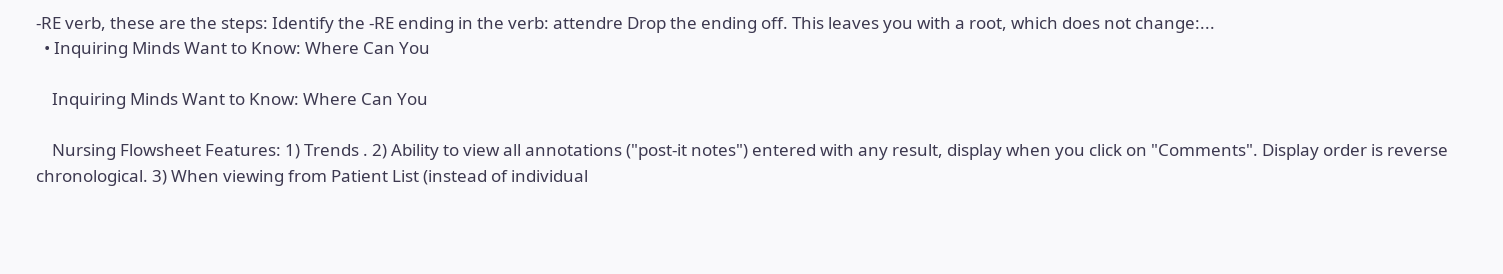-RE verb, these are the steps: Identify the -RE ending in the verb: attendre Drop the ending off. This leaves you with a root, which does not change:...
  • Inquiring Minds Want to Know: Where Can You

    Inquiring Minds Want to Know: Where Can You

    Nursing Flowsheet Features: 1) Trends . 2) Ability to view all annotations ("post-it notes") entered with any result, display when you click on "Comments". Display order is reverse chronological. 3) When viewing from Patient List (instead of individual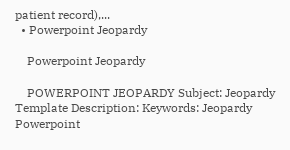patient record),...
  • Powerpoint Jeopardy

    Powerpoint Jeopardy

    POWERPOINT JEOPARDY Subject: Jeopardy Template Description: Keywords: Jeopardy Powerpoint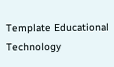Template Educational Technology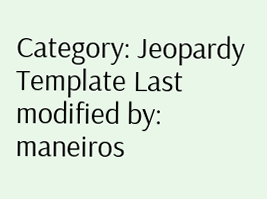Category: Jeopardy Template Last modified by: maneiros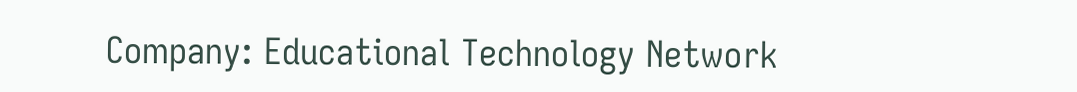Company: Educational Technology Network